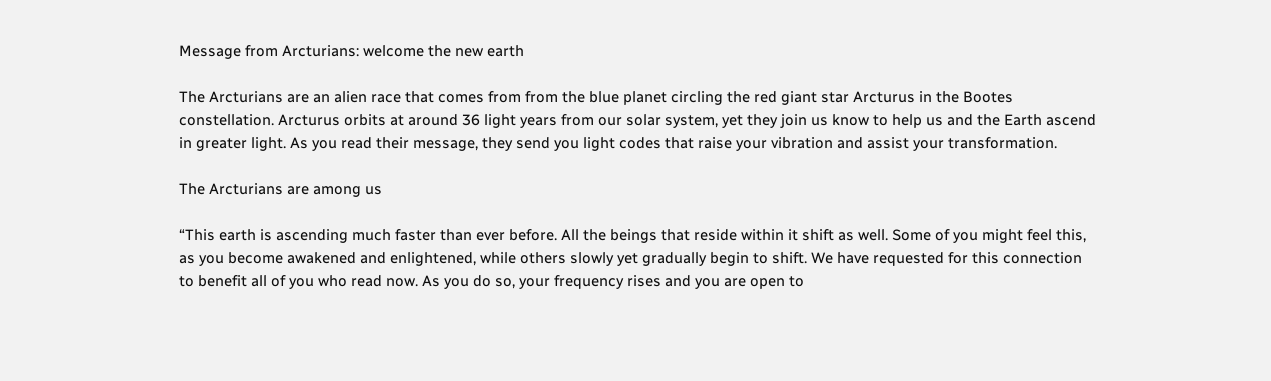Message from Arcturians: welcome the new earth

The Arcturians are an alien race that comes from from the blue planet circling the red giant star Arcturus in the Bootes constellation. Arcturus orbits at around 36 light years from our solar system, yet they join us know to help us and the Earth ascend in greater light. As you read their message, they send you light codes that raise your vibration and assist your transformation.

The Arcturians are among us

“This earth is ascending much faster than ever before. All the beings that reside within it shift as well. Some of you might feel this, as you become awakened and enlightened, while others slowly yet gradually begin to shift. We have requested for this connection to benefit all of you who read now. As you do so, your frequency rises and you are open to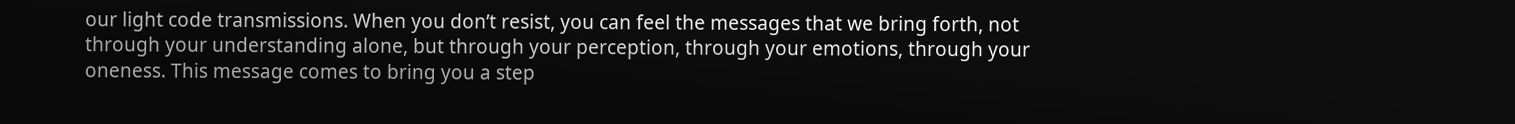our light code transmissions. When you don’t resist, you can feel the messages that we bring forth, not through your understanding alone, but through your perception, through your emotions, through your oneness. This message comes to bring you a step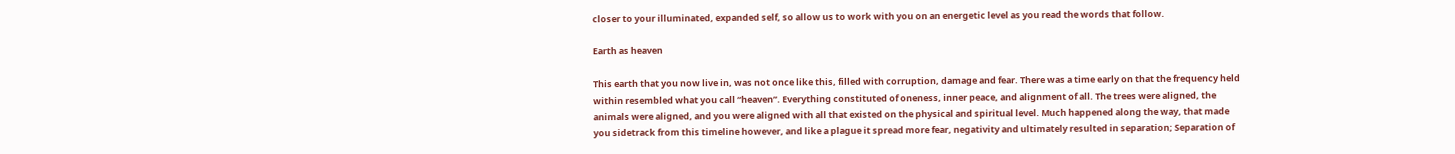closer to your illuminated, expanded self, so allow us to work with you on an energetic level as you read the words that follow.

Earth as heaven

This earth that you now live in, was not once like this, filled with corruption, damage and fear. There was a time early on that the frequency held within resembled what you call “heaven”. Everything constituted of oneness, inner peace, and alignment of all. The trees were aligned, the animals were aligned, and you were aligned with all that existed on the physical and spiritual level. Much happened along the way, that made you sidetrack from this timeline however, and like a plague it spread more fear, negativity and ultimately resulted in separation; Separation of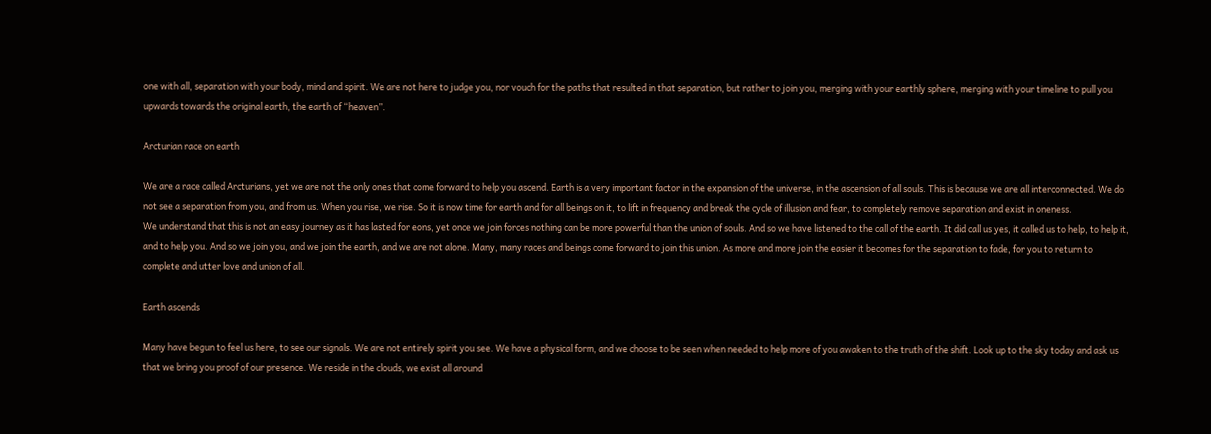one with all, separation with your body, mind and spirit. We are not here to judge you, nor vouch for the paths that resulted in that separation, but rather to join you, merging with your earthly sphere, merging with your timeline to pull you upwards towards the original earth, the earth of “heaven”.

Arcturian race on earth

We are a race called Arcturians, yet we are not the only ones that come forward to help you ascend. Earth is a very important factor in the expansion of the universe, in the ascension of all souls. This is because we are all interconnected. We do not see a separation from you, and from us. When you rise, we rise. So it is now time for earth and for all beings on it, to lift in frequency and break the cycle of illusion and fear, to completely remove separation and exist in oneness.
We understand that this is not an easy journey as it has lasted for eons, yet once we join forces nothing can be more powerful than the union of souls. And so we have listened to the call of the earth. It did call us yes, it called us to help, to help it, and to help you. And so we join you, and we join the earth, and we are not alone. Many, many races and beings come forward to join this union. As more and more join the easier it becomes for the separation to fade, for you to return to complete and utter love and union of all.

Earth ascends

Many have begun to feel us here, to see our signals. We are not entirely spirit you see. We have a physical form, and we choose to be seen when needed to help more of you awaken to the truth of the shift. Look up to the sky today and ask us that we bring you proof of our presence. We reside in the clouds, we exist all around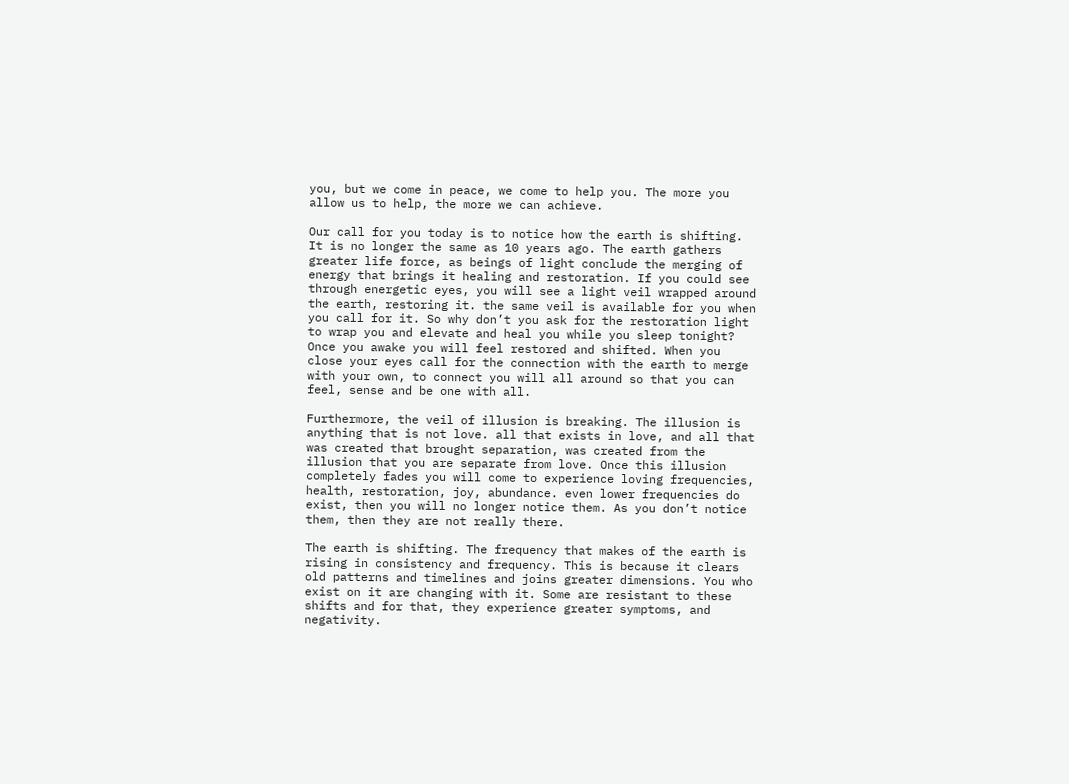you, but we come in peace, we come to help you. The more you allow us to help, the more we can achieve.

Our call for you today is to notice how the earth is shifting. It is no longer the same as 10 years ago. The earth gathers greater life force, as beings of light conclude the merging of energy that brings it healing and restoration. If you could see through energetic eyes, you will see a light veil wrapped around the earth, restoring it. the same veil is available for you when you call for it. So why don’t you ask for the restoration light to wrap you and elevate and heal you while you sleep tonight? Once you awake you will feel restored and shifted. When you close your eyes call for the connection with the earth to merge with your own, to connect you will all around so that you can feel, sense and be one with all.

Furthermore, the veil of illusion is breaking. The illusion is anything that is not love. all that exists in love, and all that was created that brought separation, was created from the illusion that you are separate from love. Once this illusion completely fades you will come to experience loving frequencies, health, restoration, joy, abundance. even lower frequencies do exist, then you will no longer notice them. As you don’t notice them, then they are not really there.

The earth is shifting. The frequency that makes of the earth is rising in consistency and frequency. This is because it clears old patterns and timelines and joins greater dimensions. You who exist on it are changing with it. Some are resistant to these shifts and for that, they experience greater symptoms, and negativity.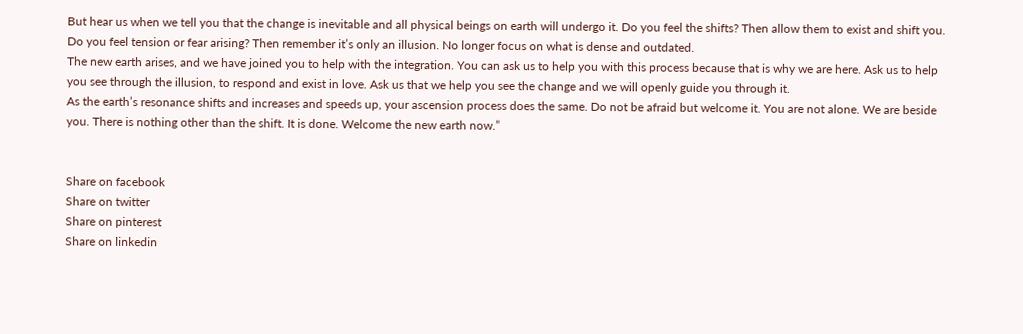But hear us when we tell you that the change is inevitable and all physical beings on earth will undergo it. Do you feel the shifts? Then allow them to exist and shift you. Do you feel tension or fear arising? Then remember it’s only an illusion. No longer focus on what is dense and outdated.
The new earth arises, and we have joined you to help with the integration. You can ask us to help you with this process because that is why we are here. Ask us to help you see through the illusion, to respond and exist in love. Ask us that we help you see the change and we will openly guide you through it.
As the earth’s resonance shifts and increases and speeds up, your ascension process does the same. Do not be afraid but welcome it. You are not alone. We are beside you. There is nothing other than the shift. It is done. Welcome the new earth now.”


Share on facebook
Share on twitter
Share on pinterest
Share on linkedin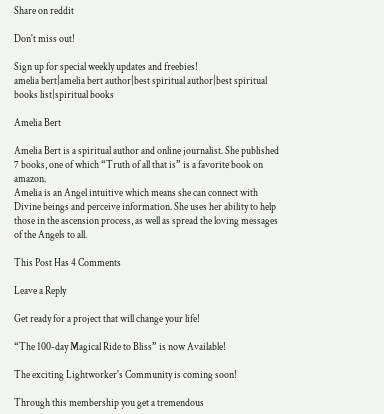Share on reddit

Don't miss out!

Sign up for special weekly updates and freebies!
amelia bert|amelia bert author|best spiritual author|best spiritual books list|spiritual books

Amelia Bert

Amelia Bert is a spiritual author and online journalist. She published 7 books, one of which “Truth of all that is” is a favorite book on amazon.
Amelia is an Angel intuitive which means she can connect with Divine beings and perceive information. She uses her ability to help those in the ascension process, as well as spread the loving messages of the Angels to all.

This Post Has 4 Comments

Leave a Reply

Get ready for a project that will change your life!

“The 100-day Magical Ride to Bliss” is now Available!

The exciting Lightworker's Community is coming soon!

Through this membership you get a tremendous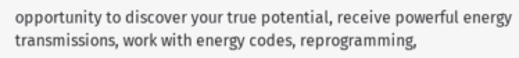opportunity to discover your true potential, receive powerful energy transmissions, work with energy codes, reprogramming,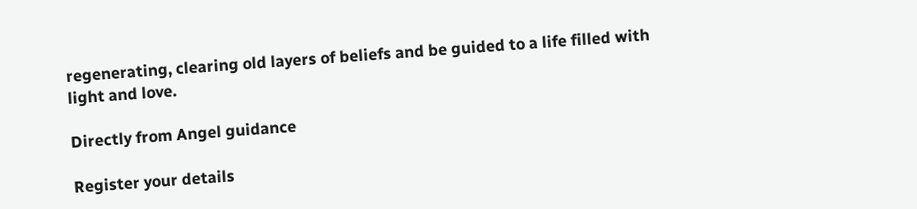regenerating, clearing old layers of beliefs and be guided to a life filled with light and love.

Directly from Angel guidance

Register your details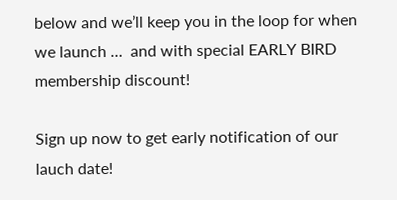below and we’ll keep you in the loop for when we launch …  and with special EARLY BIRD membership discount!

Sign up now to get early notification of our lauch date!